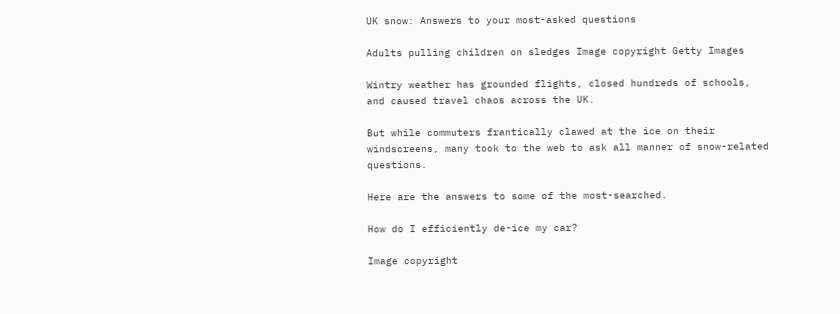UK snow: Answers to your most-asked questions

Adults pulling children on sledges Image copyright Getty Images

Wintry weather has grounded flights, closed hundreds of schools, and caused travel chaos across the UK.

But while commuters frantically clawed at the ice on their windscreens, many took to the web to ask all manner of snow-related questions.

Here are the answers to some of the most-searched.

How do I efficiently de-ice my car?

Image copyright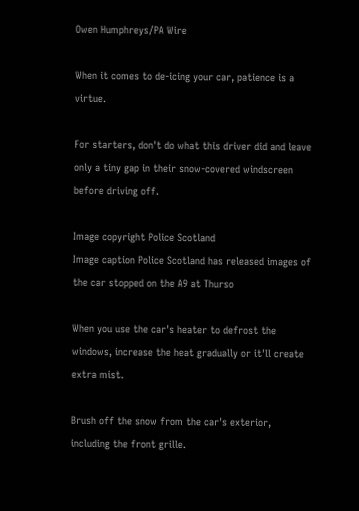Owen Humphreys/PA Wire

When it comes to de-icing your car, patience is a virtue.

For starters, don't do what this driver did and leave only a tiny gap in their snow-covered windscreen before driving off.

Image copyright Police Scotland
Image caption Police Scotland has released images of the car stopped on the A9 at Thurso

When you use the car's heater to defrost the windows, increase the heat gradually or it'll create extra mist.

Brush off the snow from the car's exterior, including the front grille.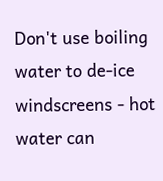Don't use boiling water to de-ice windscreens - hot water can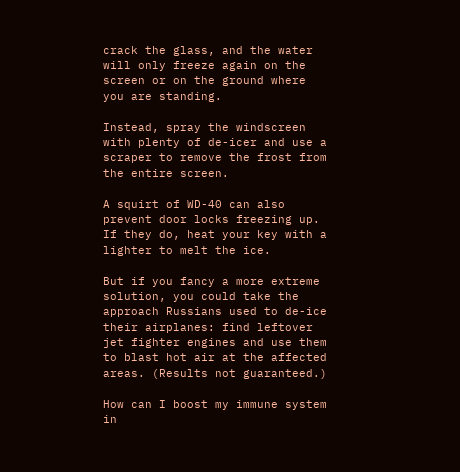crack the glass, and the water will only freeze again on the screen or on the ground where you are standing.

Instead, spray the windscreen with plenty of de-icer and use a scraper to remove the frost from the entire screen.

A squirt of WD-40 can also prevent door locks freezing up. If they do, heat your key with a lighter to melt the ice.

But if you fancy a more extreme solution, you could take the approach Russians used to de-ice their airplanes: find leftover jet fighter engines and use them to blast hot air at the affected areas. (Results not guaranteed.)

How can I boost my immune system in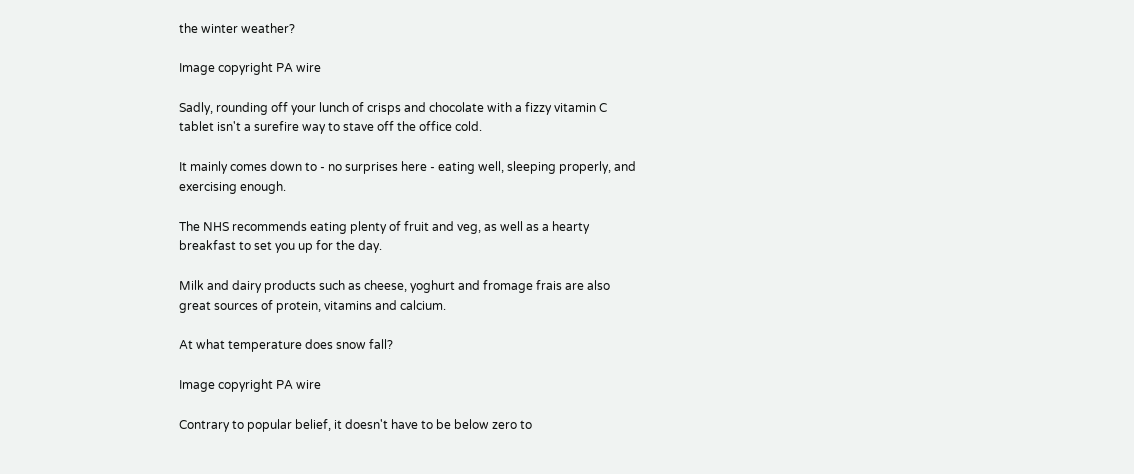the winter weather?

Image copyright PA wire

Sadly, rounding off your lunch of crisps and chocolate with a fizzy vitamin C tablet isn't a surefire way to stave off the office cold.

It mainly comes down to - no surprises here - eating well, sleeping properly, and exercising enough.

The NHS recommends eating plenty of fruit and veg, as well as a hearty breakfast to set you up for the day.

Milk and dairy products such as cheese, yoghurt and fromage frais are also great sources of protein, vitamins and calcium.

At what temperature does snow fall?

Image copyright PA wire

Contrary to popular belief, it doesn't have to be below zero to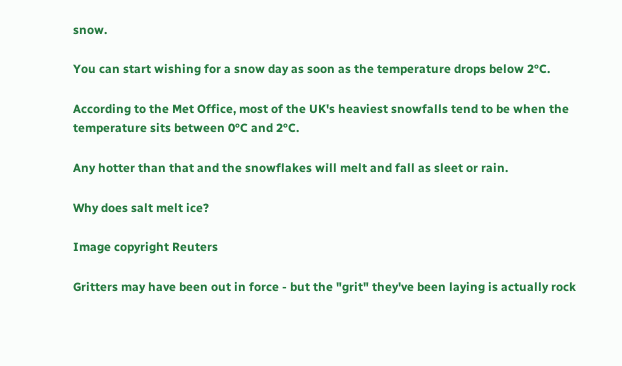snow.

You can start wishing for a snow day as soon as the temperature drops below 2°C.

According to the Met Office, most of the UK's heaviest snowfalls tend to be when the temperature sits between 0°C and 2°C.

Any hotter than that and the snowflakes will melt and fall as sleet or rain.

Why does salt melt ice?

Image copyright Reuters

Gritters may have been out in force - but the "grit" they've been laying is actually rock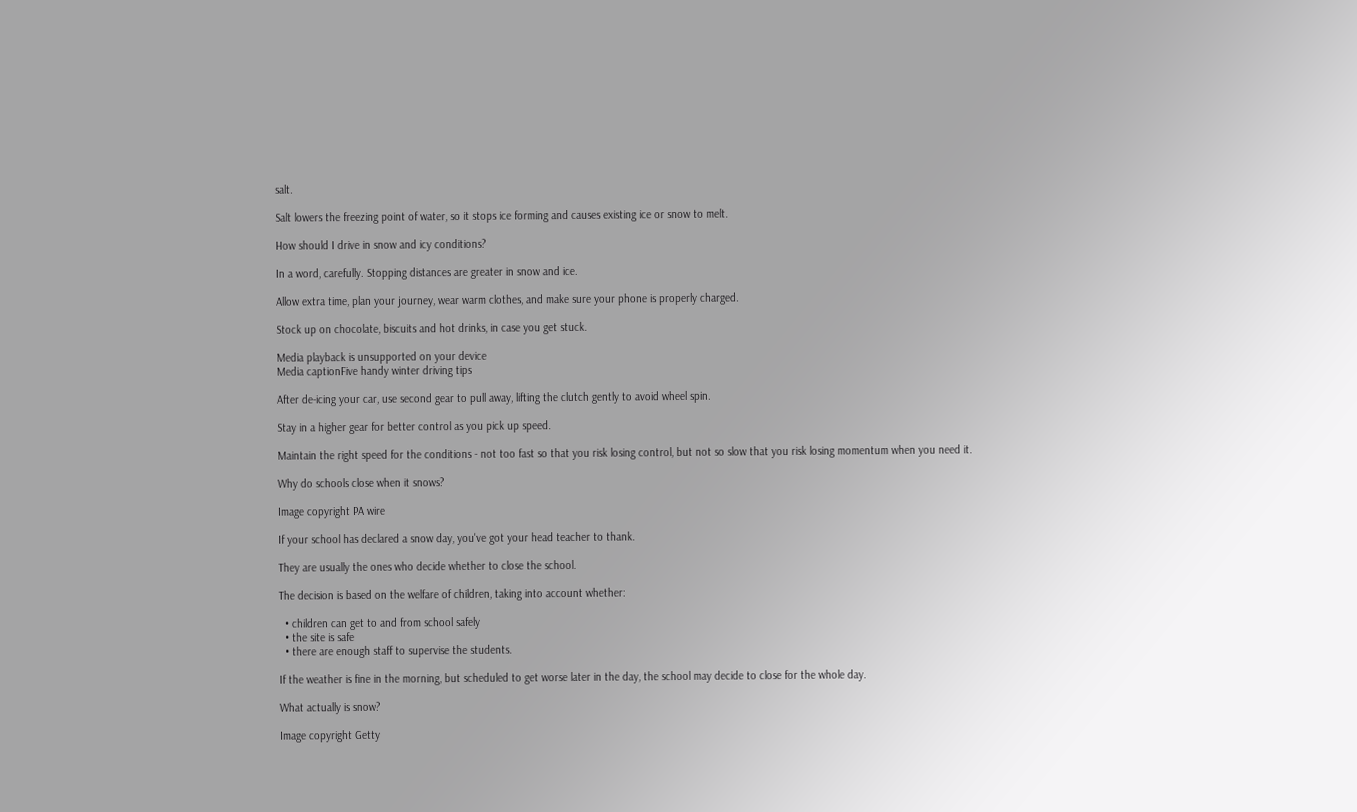salt.

Salt lowers the freezing point of water, so it stops ice forming and causes existing ice or snow to melt.

How should I drive in snow and icy conditions?

In a word, carefully. Stopping distances are greater in snow and ice.

Allow extra time, plan your journey, wear warm clothes, and make sure your phone is properly charged.

Stock up on chocolate, biscuits and hot drinks, in case you get stuck.

Media playback is unsupported on your device
Media captionFive handy winter driving tips

After de-icing your car, use second gear to pull away, lifting the clutch gently to avoid wheel spin.

Stay in a higher gear for better control as you pick up speed.

Maintain the right speed for the conditions - not too fast so that you risk losing control, but not so slow that you risk losing momentum when you need it.

Why do schools close when it snows?

Image copyright PA wire

If your school has declared a snow day, you've got your head teacher to thank.

They are usually the ones who decide whether to close the school.

The decision is based on the welfare of children, taking into account whether:

  • children can get to and from school safely
  • the site is safe
  • there are enough staff to supervise the students.

If the weather is fine in the morning, but scheduled to get worse later in the day, the school may decide to close for the whole day.

What actually is snow?

Image copyright Getty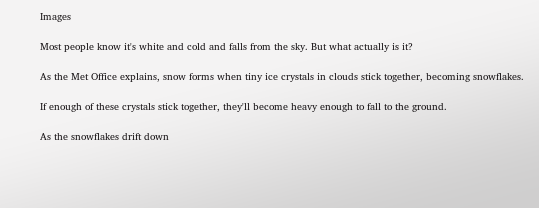Images

Most people know it's white and cold and falls from the sky. But what actually is it?

As the Met Office explains, snow forms when tiny ice crystals in clouds stick together, becoming snowflakes.

If enough of these crystals stick together, they'll become heavy enough to fall to the ground.

As the snowflakes drift down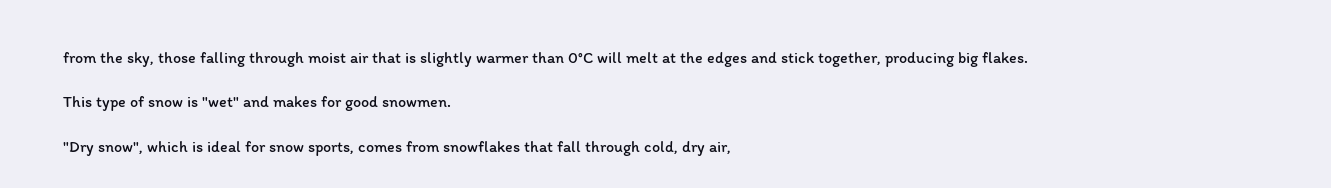from the sky, those falling through moist air that is slightly warmer than 0°C will melt at the edges and stick together, producing big flakes.

This type of snow is "wet" and makes for good snowmen.

"Dry snow", which is ideal for snow sports, comes from snowflakes that fall through cold, dry air,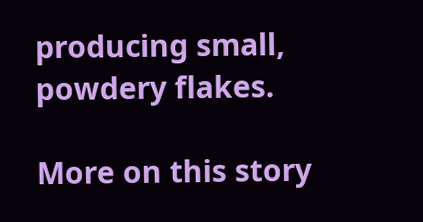producing small, powdery flakes.

More on this story